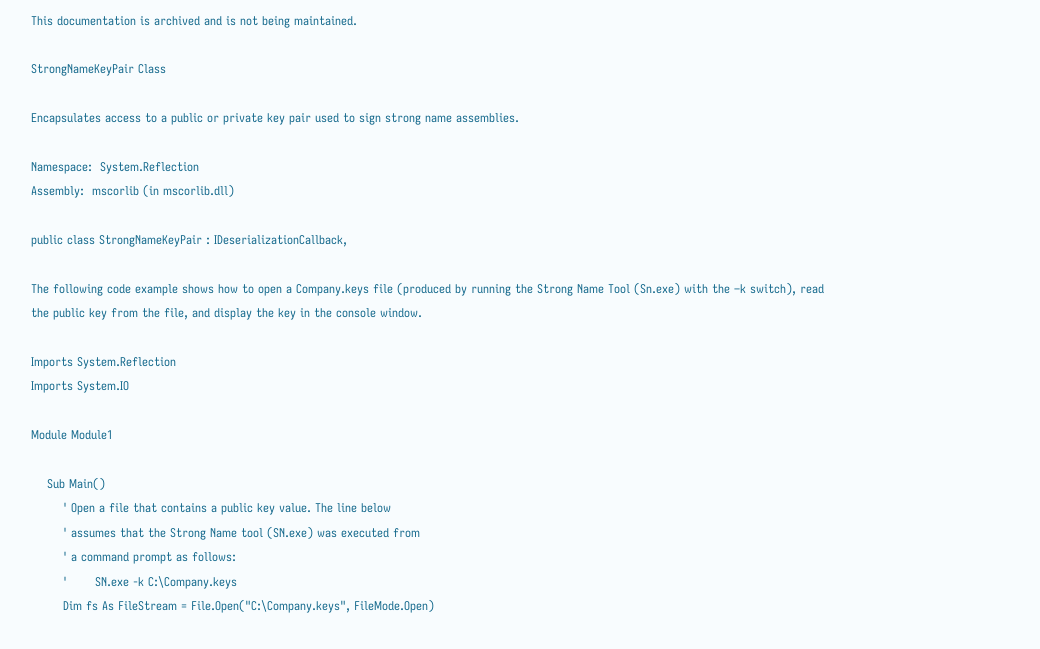This documentation is archived and is not being maintained.

StrongNameKeyPair Class

Encapsulates access to a public or private key pair used to sign strong name assemblies.

Namespace:  System.Reflection
Assembly:  mscorlib (in mscorlib.dll)

public class StrongNameKeyPair : IDeserializationCallback,

The following code example shows how to open a Company.keys file (produced by running the Strong Name Tool (Sn.exe) with the –k switch), read the public key from the file, and display the key in the console window.

Imports System.Reflection
Imports System.IO

Module Module1

    Sub Main()
        ' Open a file that contains a public key value. The line below
        ' assumes that the Strong Name tool (SN.exe) was executed from
        ' a command prompt as follows:
        '       SN.exe -k C:\Company.keys
        Dim fs As FileStream = File.Open("C:\Company.keys", FileMode.Open)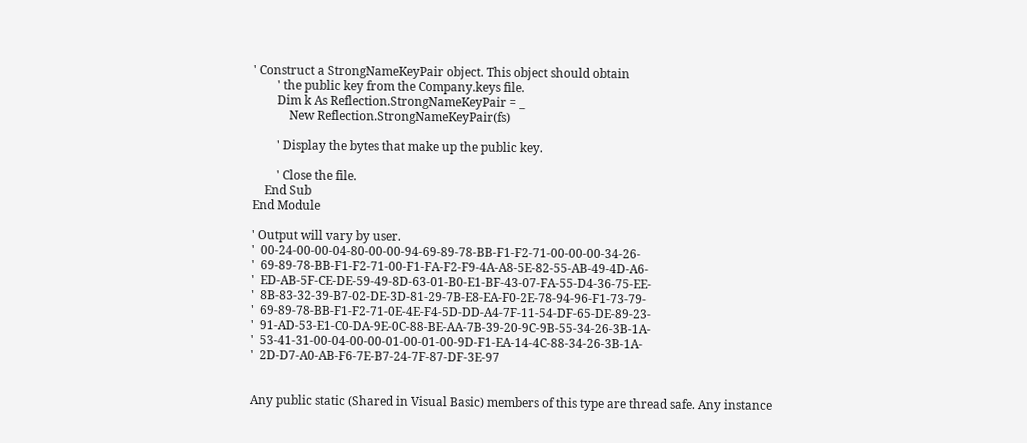' Construct a StrongNameKeyPair object. This object should obtain
        ' the public key from the Company.keys file.
        Dim k As Reflection.StrongNameKeyPair = _
            New Reflection.StrongNameKeyPair(fs)

        ' Display the bytes that make up the public key.

        ' Close the file.
    End Sub
End Module

' Output will vary by user.
'  00-24-00-00-04-80-00-00-94-69-89-78-BB-F1-F2-71-00-00-00-34-26-
'  69-89-78-BB-F1-F2-71-00-F1-FA-F2-F9-4A-A8-5E-82-55-AB-49-4D-A6-
'  ED-AB-5F-CE-DE-59-49-8D-63-01-B0-E1-BF-43-07-FA-55-D4-36-75-EE-
'  8B-83-32-39-B7-02-DE-3D-81-29-7B-E8-EA-F0-2E-78-94-96-F1-73-79-
'  69-89-78-BB-F1-F2-71-0E-4E-F4-5D-DD-A4-7F-11-54-DF-65-DE-89-23-
'  91-AD-53-E1-C0-DA-9E-0C-88-BE-AA-7B-39-20-9C-9B-55-34-26-3B-1A-
'  53-41-31-00-04-00-00-01-00-01-00-9D-F1-EA-14-4C-88-34-26-3B-1A-
'  2D-D7-A0-AB-F6-7E-B7-24-7F-87-DF-3E-97


Any public static (Shared in Visual Basic) members of this type are thread safe. Any instance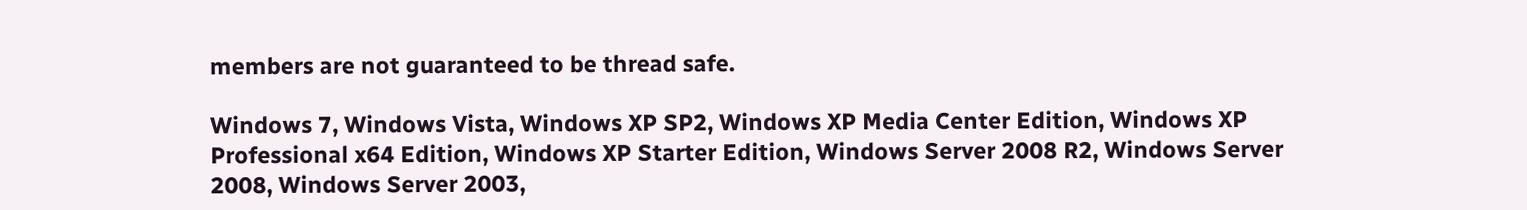members are not guaranteed to be thread safe.

Windows 7, Windows Vista, Windows XP SP2, Windows XP Media Center Edition, Windows XP Professional x64 Edition, Windows XP Starter Edition, Windows Server 2008 R2, Windows Server 2008, Windows Server 2003,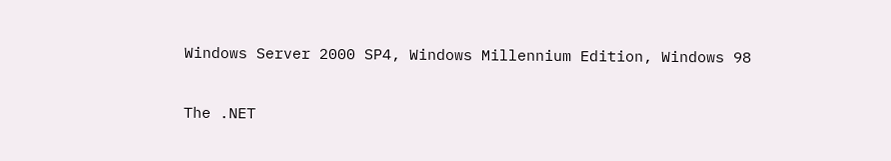Windows Server 2000 SP4, Windows Millennium Edition, Windows 98

The .NET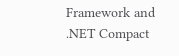Framework and .NET Compact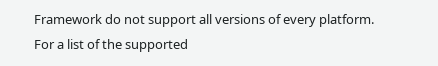Framework do not support all versions of every platform. For a list of the supported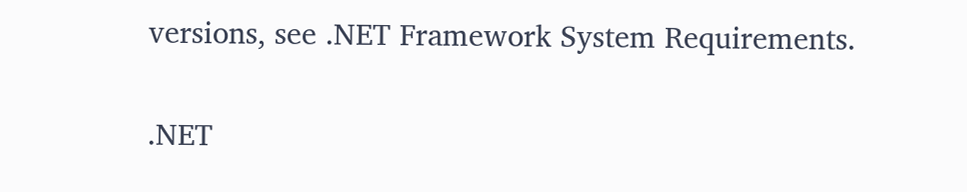versions, see .NET Framework System Requirements.

.NET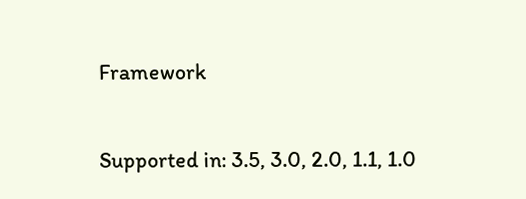Framework

Supported in: 3.5, 3.0, 2.0, 1.1, 1.0